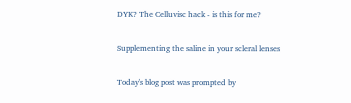DYK? The Celluvisc hack - is this for me?

Supplementing the saline in your scleral lenses

Today's blog post was prompted by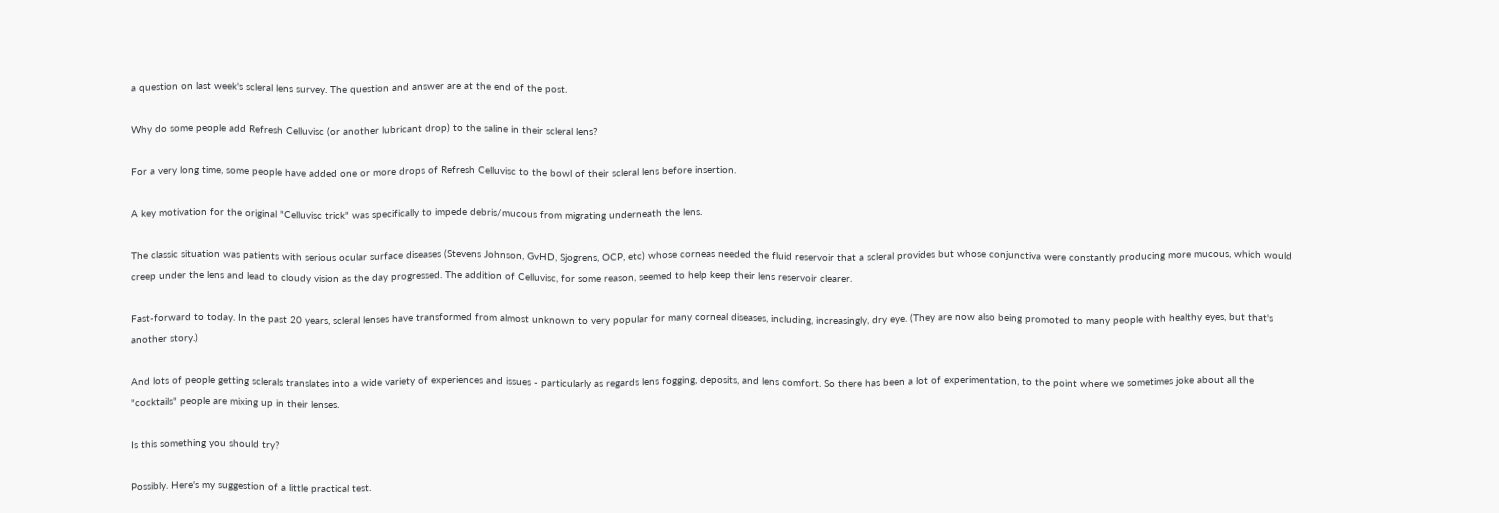a question on last week's scleral lens survey. The question and answer are at the end of the post.

Why do some people add Refresh Celluvisc (or another lubricant drop) to the saline in their scleral lens?

For a very long time, some people have added one or more drops of Refresh Celluvisc to the bowl of their scleral lens before insertion.

A key motivation for the original "Celluvisc trick" was specifically to impede debris/mucous from migrating underneath the lens.

The classic situation was patients with serious ocular surface diseases (Stevens Johnson, GvHD, Sjogrens, OCP, etc) whose corneas needed the fluid reservoir that a scleral provides but whose conjunctiva were constantly producing more mucous, which would creep under the lens and lead to cloudy vision as the day progressed. The addition of Celluvisc, for some reason, seemed to help keep their lens reservoir clearer.

Fast-forward to today. In the past 20 years, scleral lenses have transformed from almost unknown to very popular for many corneal diseases, including, increasingly, dry eye. (They are now also being promoted to many people with healthy eyes, but that's another story.)

And lots of people getting sclerals translates into a wide variety of experiences and issues - particularly as regards lens fogging, deposits, and lens comfort. So there has been a lot of experimentation, to the point where we sometimes joke about all the "cocktails" people are mixing up in their lenses.

Is this something you should try?

Possibly. Here's my suggestion of a little practical test.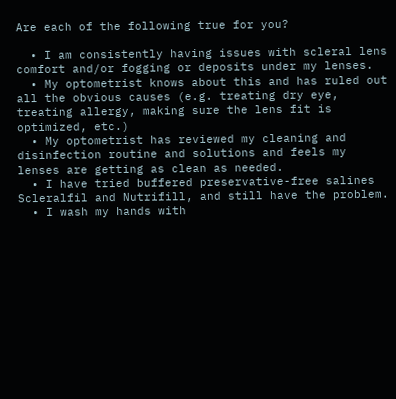Are each of the following true for you?

  • I am consistently having issues with scleral lens comfort and/or fogging or deposits under my lenses.
  • My optometrist knows about this and has ruled out all the obvious causes (e.g. treating dry eye, treating allergy, making sure the lens fit is optimized, etc.)
  • My optometrist has reviewed my cleaning and disinfection routine and solutions and feels my lenses are getting as clean as needed.
  • I have tried buffered preservative-free salines Scleralfil and Nutrifill, and still have the problem.
  • I wash my hands with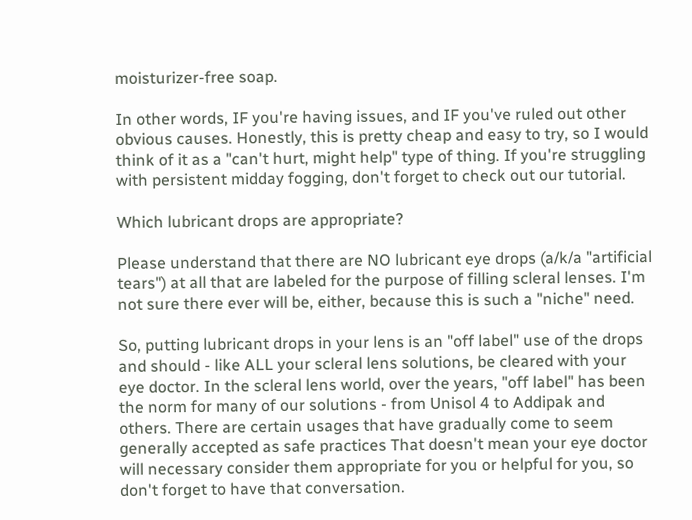moisturizer-free soap.

In other words, IF you're having issues, and IF you've ruled out other obvious causes. Honestly, this is pretty cheap and easy to try, so I would think of it as a "can't hurt, might help" type of thing. If you're struggling with persistent midday fogging, don't forget to check out our tutorial.

Which lubricant drops are appropriate?

Please understand that there are NO lubricant eye drops (a/k/a "artificial tears") at all that are labeled for the purpose of filling scleral lenses. I'm not sure there ever will be, either, because this is such a "niche" need.

So, putting lubricant drops in your lens is an "off label" use of the drops and should - like ALL your scleral lens solutions, be cleared with your eye doctor. In the scleral lens world, over the years, "off label" has been the norm for many of our solutions - from Unisol 4 to Addipak and others. There are certain usages that have gradually come to seem generally accepted as safe practices That doesn't mean your eye doctor will necessary consider them appropriate for you or helpful for you, so don't forget to have that conversation.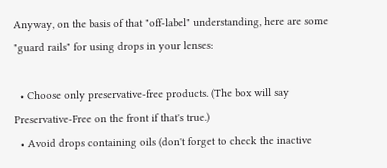Anyway, on the basis of that "off-label" understanding, here are some "guard rails" for using drops in your lenses:

  • Choose only preservative-free products. (The box will say Preservative-Free on the front if that's true.)
  • Avoid drops containing oils (don't forget to check the inactive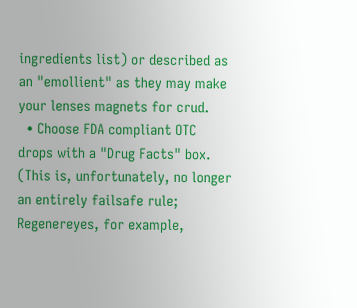ingredients list) or described as an "emollient" as they may make your lenses magnets for crud.
  • Choose FDA compliant OTC drops with a "Drug Facts" box. (This is, unfortunately, no longer an entirely failsafe rule; Regenereyes, for example,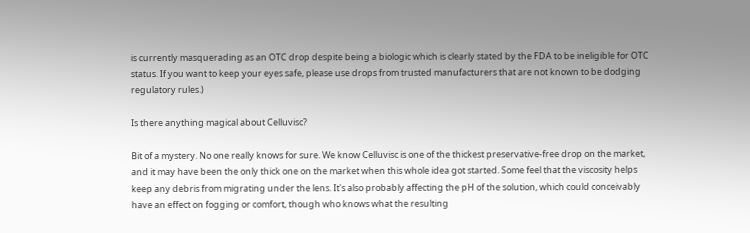is currently masquerading as an OTC drop despite being a biologic which is clearly stated by the FDA to be ineligible for OTC status. If you want to keep your eyes safe, please use drops from trusted manufacturers that are not known to be dodging regulatory rules.)

Is there anything magical about Celluvisc?

Bit of a mystery. No one really knows for sure. We know Celluvisc is one of the thickest preservative-free drop on the market, and it may have been the only thick one on the market when this whole idea got started. Some feel that the viscosity helps keep any debris from migrating under the lens. It's also probably affecting the pH of the solution, which could conceivably have an effect on fogging or comfort, though who knows what the resulting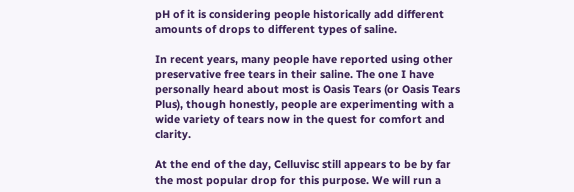pH of it is considering people historically add different amounts of drops to different types of saline.

In recent years, many people have reported using other preservative free tears in their saline. The one I have personally heard about most is Oasis Tears (or Oasis Tears Plus), though honestly, people are experimenting with a wide variety of tears now in the quest for comfort and clarity.

At the end of the day, Celluvisc still appears to be by far the most popular drop for this purpose. We will run a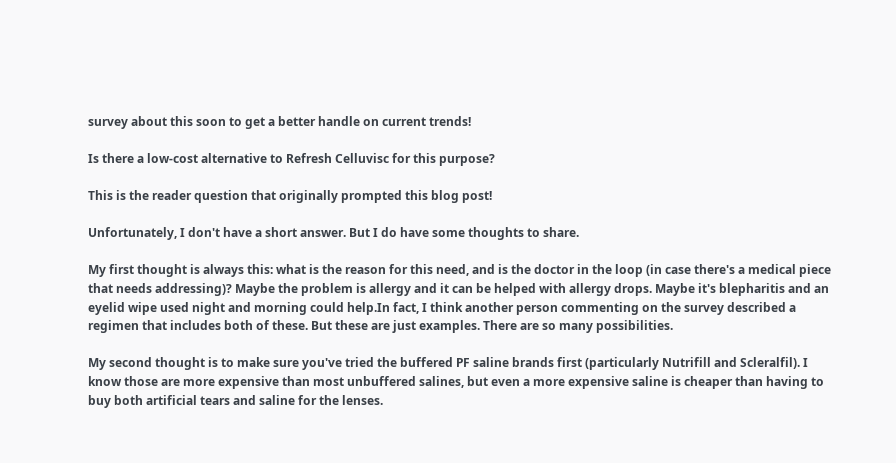survey about this soon to get a better handle on current trends!

Is there a low-cost alternative to Refresh Celluvisc for this purpose?

This is the reader question that originally prompted this blog post!

Unfortunately, I don't have a short answer. But I do have some thoughts to share.

My first thought is always this: what is the reason for this need, and is the doctor in the loop (in case there's a medical piece that needs addressing)? Maybe the problem is allergy and it can be helped with allergy drops. Maybe it's blepharitis and an eyelid wipe used night and morning could help.In fact, I think another person commenting on the survey described a regimen that includes both of these. But these are just examples. There are so many possibilities.

My second thought is to make sure you've tried the buffered PF saline brands first (particularly Nutrifill and Scleralfil). I know those are more expensive than most unbuffered salines, but even a more expensive saline is cheaper than having to buy both artificial tears and saline for the lenses.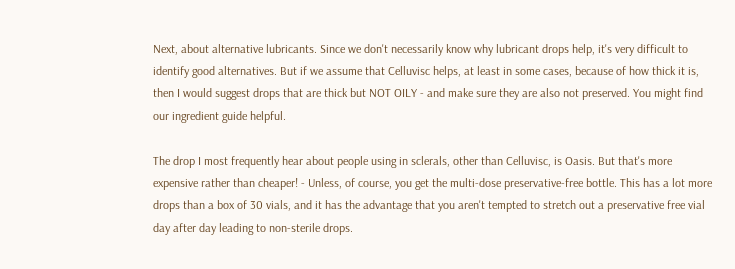Next, about alternative lubricants. Since we don't necessarily know why lubricant drops help, it's very difficult to identify good alternatives. But if we assume that Celluvisc helps, at least in some cases, because of how thick it is, then I would suggest drops that are thick but NOT OILY - and make sure they are also not preserved. You might find our ingredient guide helpful.

The drop I most frequently hear about people using in sclerals, other than Celluvisc, is Oasis. But that's more expensive rather than cheaper! - Unless, of course, you get the multi-dose preservative-free bottle. This has a lot more drops than a box of 30 vials, and it has the advantage that you aren't tempted to stretch out a preservative free vial day after day leading to non-sterile drops.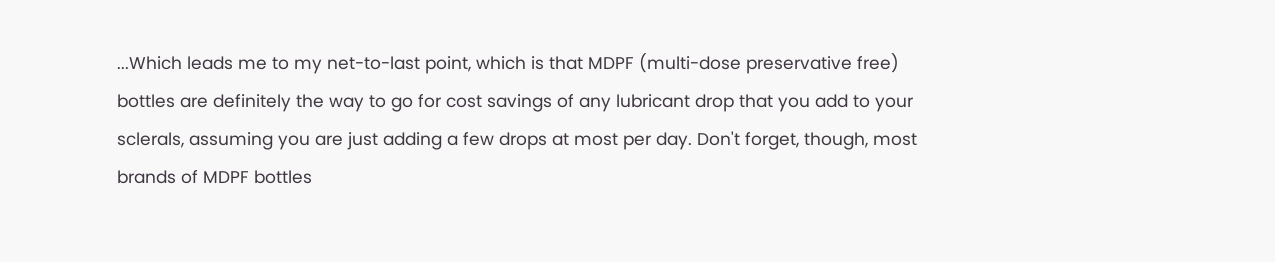...Which leads me to my net-to-last point, which is that MDPF (multi-dose preservative free) bottles are definitely the way to go for cost savings of any lubricant drop that you add to your sclerals, assuming you are just adding a few drops at most per day. Don't forget, though, most brands of MDPF bottles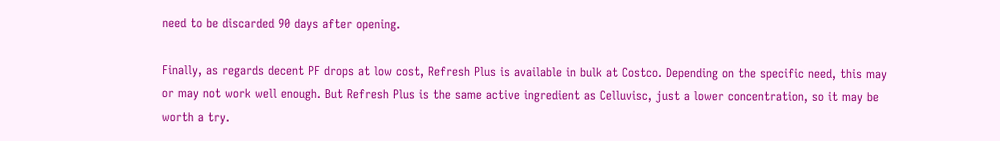need to be discarded 90 days after opening.

Finally, as regards decent PF drops at low cost, Refresh Plus is available in bulk at Costco. Depending on the specific need, this may or may not work well enough. But Refresh Plus is the same active ingredient as Celluvisc, just a lower concentration, so it may be worth a try.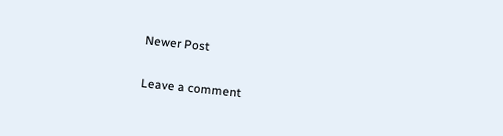Newer Post

Leave a comment